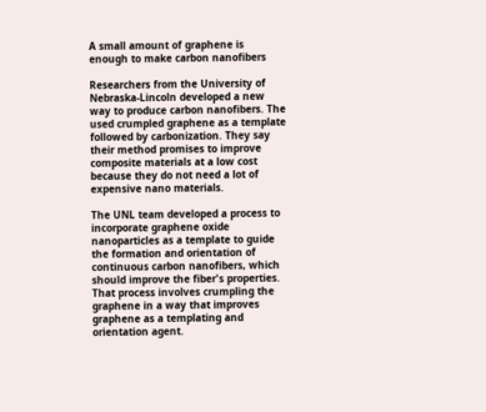A small amount of graphene is enough to make carbon nanofibers

Researchers from the University of Nebraska-Lincoln developed a new way to produce carbon nanofibers. The used crumpled graphene as a template followed by carbonization. They say their method promises to improve composite materials at a low cost because they do not need a lot of expensive nano materials.

The UNL team developed a process to incorporate graphene oxide nanoparticles as a template to guide the formation and orientation of continuous carbon nanofibers, which should improve the fiber's properties. That process involves crumpling the graphene in a way that improves graphene as a templating and orientation agent.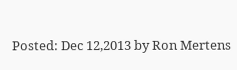Posted: Dec 12,2013 by Ron Mertens